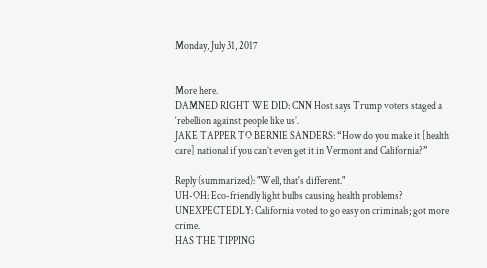Monday, July 31, 2017


More here.
DAMNED RIGHT WE DID: CNN Host says Trump voters staged a ‘rebellion against people like us’.
JAKE TAPPER TO BERNIE SANDERS: “How do you make it [health care] national if you can’t even get it in Vermont and California?”

Reply (summarized): "Well, that's different."
UH-OH: Eco-friendly light bulbs causing health problems?
UNEXPECTEDLY: California voted to go easy on criminals; got more crime.
HAS THE TIPPING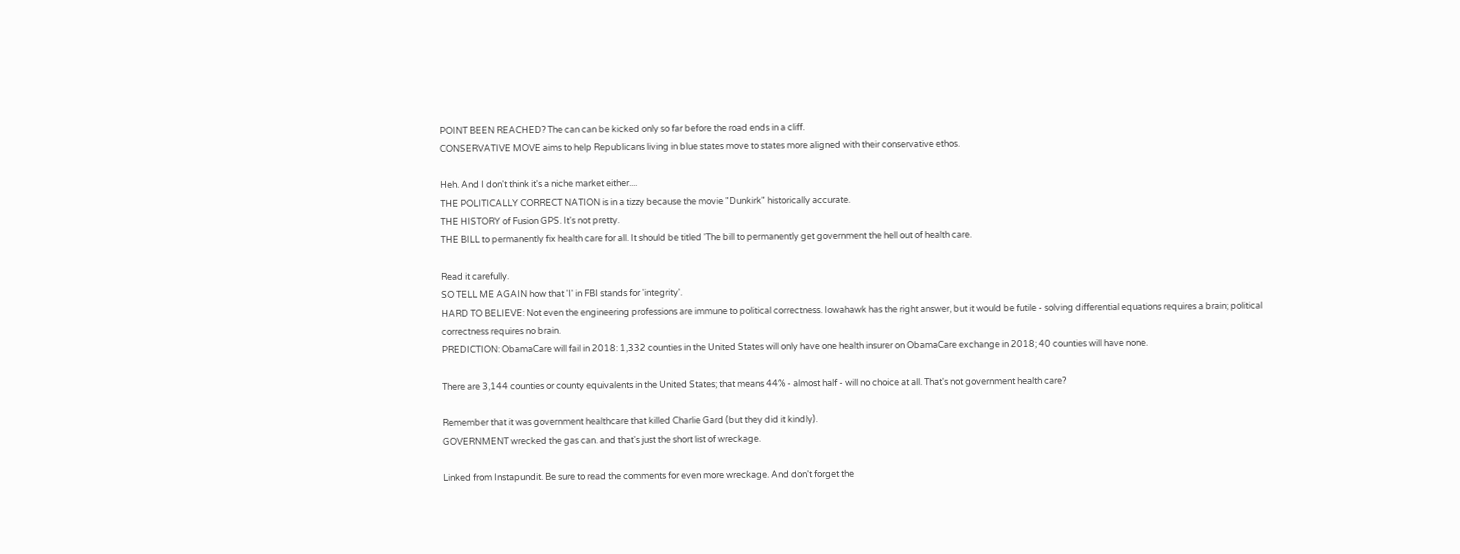POINT BEEN REACHED? The can can be kicked only so far before the road ends in a cliff.
CONSERVATIVE MOVE aims to help Republicans living in blue states move to states more aligned with their conservative ethos.

Heh. And I don't think it's a niche market either....
THE POLITICALLY CORRECT NATION is in a tizzy because the movie "Dunkirk" historically accurate.
THE HISTORY of Fusion GPS. It's not pretty.
THE BILL to permanently fix health care for all. It should be titled 'The bill to permanently get government the hell out of health care.

Read it carefully.
SO TELL ME AGAIN how that 'I' in FBI stands for 'integrity'.
HARD TO BELIEVE: Not even the engineering professions are immune to political correctness. Iowahawk has the right answer, but it would be futile - solving differential equations requires a brain; political correctness requires no brain.
PREDICTION: ObamaCare will fail in 2018: 1,332 counties in the United States will only have one health insurer on ObamaCare exchange in 2018; 40 counties will have none.

There are 3,144 counties or county equivalents in the United States; that means 44% - almost half - will no choice at all. That's not government health care?

Remember that it was government healthcare that killed Charlie Gard (but they did it kindly).
GOVERNMENT wrecked the gas can. and that's just the short list of wreckage.

Linked from Instapundit. Be sure to read the comments for even more wreckage. And don't forget the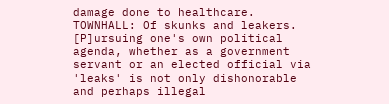damage done to healthcare.
TOWNHALL: Of skunks and leakers.
[P]ursuing one's own political agenda, whether as a government servant or an elected official via 'leaks' is not only dishonorable and perhaps illegal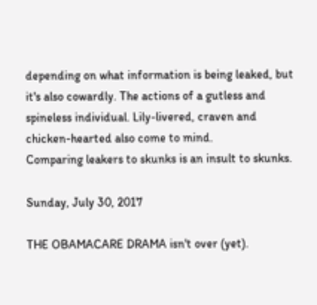depending on what information is being leaked, but it's also cowardly. The actions of a gutless and spineless individual. Lily-livered, craven and chicken-hearted also come to mind.
Comparing leakers to skunks is an insult to skunks.

Sunday, July 30, 2017

THE OBAMACARE DRAMA isn't over (yet).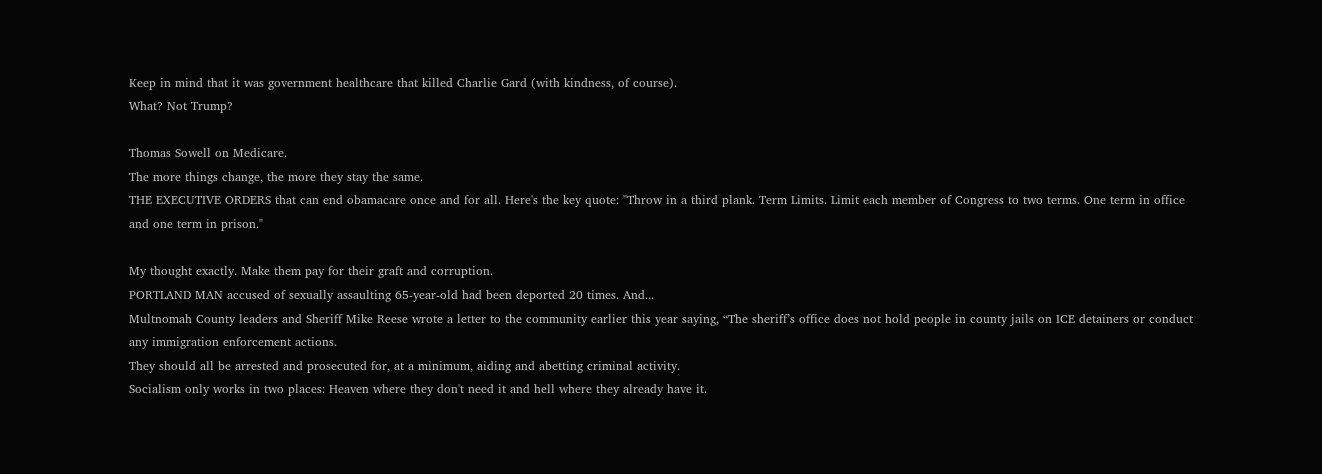Keep in mind that it was government healthcare that killed Charlie Gard (with kindness, of course).
What? Not Trump?

Thomas Sowell on Medicare.
The more things change, the more they stay the same.
THE EXECUTIVE ORDERS that can end obamacare once and for all. Here's the key quote: "Throw in a third plank. Term Limits. Limit each member of Congress to two terms. One term in office and one term in prison."

My thought exactly. Make them pay for their graft and corruption.
PORTLAND MAN accused of sexually assaulting 65-year-old had been deported 20 times. And...
Multnomah County leaders and Sheriff Mike Reese wrote a letter to the community earlier this year saying, “The sheriff’s office does not hold people in county jails on ICE detainers or conduct any immigration enforcement actions.
They should all be arrested and prosecuted for, at a minimum, aiding and abetting criminal activity.
Socialism only works in two places: Heaven where they don't need it and hell where they already have it.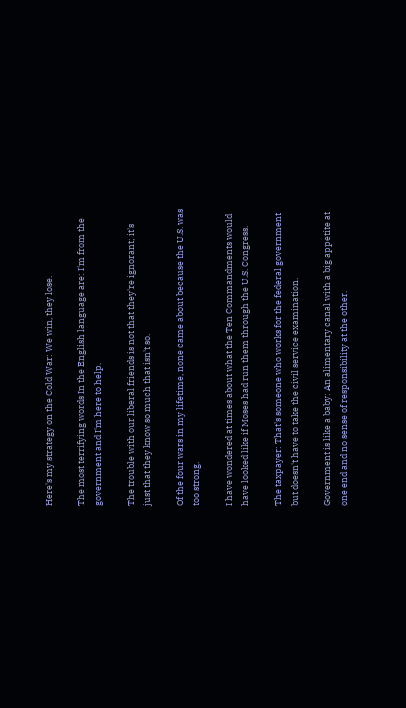Here's my strategy on the Cold War: We win, they lose.

The most terrifying words In the English language are: I'm from the government and I'm here to help.

The trouble with our liberal friends is not that they're ignorant; it's just that they know so much that isn't so.

Of the four wars in my lifetime, none came about because the U.S. was too strong.

I have wondered at times about what the Ten Commandments would have looked like if Moses had run them through the U.S. Congress.

The taxpayer: That's someone who works for the federal government but doesn't have to take the civil service examination.

Government is like a baby: An alimentary canal with a big appetite at one end and no sense of responsibility at the other.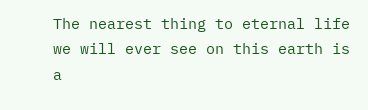The nearest thing to eternal life we will ever see on this earth is a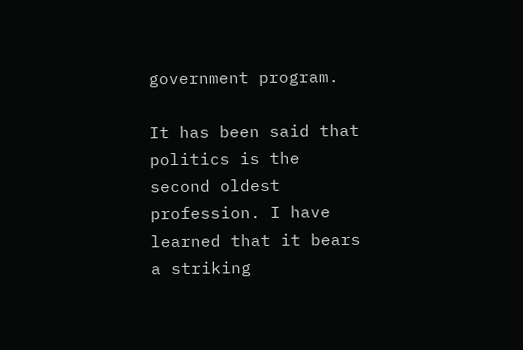government program.

It has been said that politics is the second oldest profession. I have learned that it bears a striking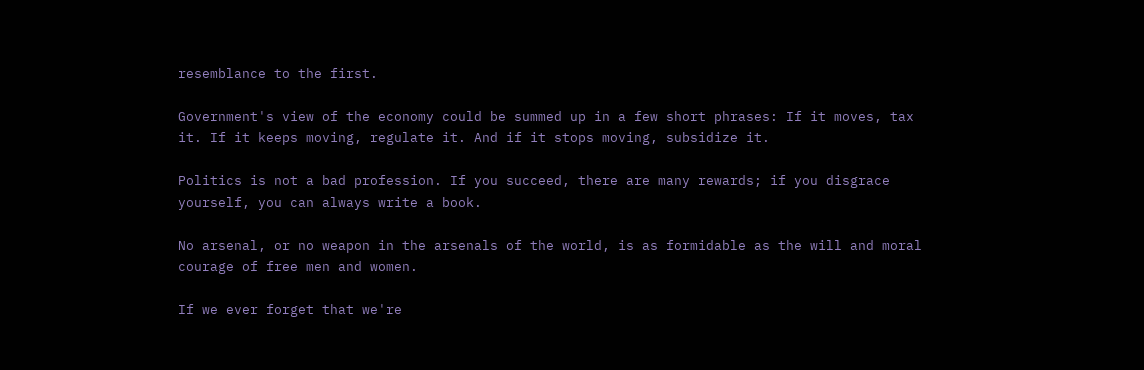resemblance to the first.

Government's view of the economy could be summed up in a few short phrases: If it moves, tax it. If it keeps moving, regulate it. And if it stops moving, subsidize it.

Politics is not a bad profession. If you succeed, there are many rewards; if you disgrace yourself, you can always write a book.

No arsenal, or no weapon in the arsenals of the world, is as formidable as the will and moral courage of free men and women.

If we ever forget that we're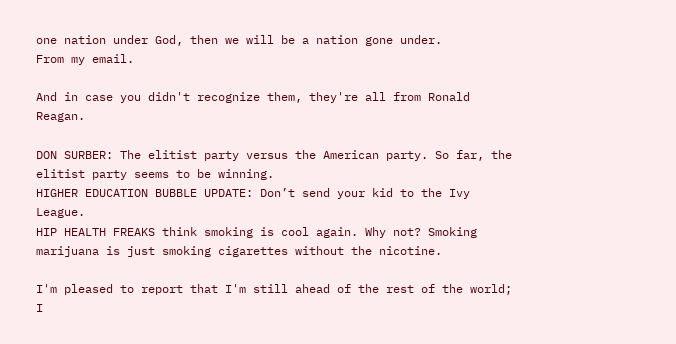one nation under God, then we will be a nation gone under.
From my email.

And in case you didn't recognize them, they're all from Ronald Reagan.

DON SURBER: The elitist party versus the American party. So far, the elitist party seems to be winning.
HIGHER EDUCATION BUBBLE UPDATE: Don’t send your kid to the Ivy League.
HIP HEALTH FREAKS think smoking is cool again. Why not? Smoking marijuana is just smoking cigarettes without the nicotine.

I'm pleased to report that I'm still ahead of the rest of the world; I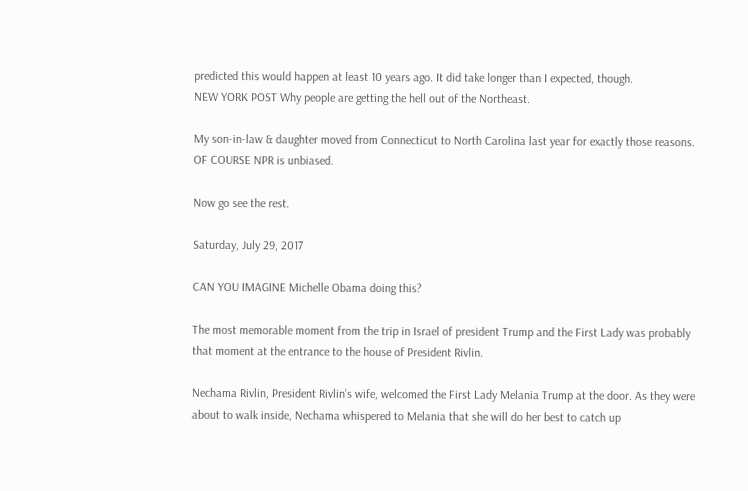predicted this would happen at least 10 years ago. It did take longer than I expected, though.
NEW YORK POST Why people are getting the hell out of the Northeast.

My son-in-law & daughter moved from Connecticut to North Carolina last year for exactly those reasons.
OF COURSE NPR is unbiased.

Now go see the rest.

Saturday, July 29, 2017

CAN YOU IMAGINE Michelle Obama doing this?

The most memorable moment from the trip in Israel of president Trump and the First Lady was probably that moment at the entrance to the house of President Rivlin.

Nechama Rivlin, President Rivlin’s wife, welcomed the First Lady Melania Trump at the door. As they were about to walk inside, Nechama whispered to Melania that she will do her best to catch up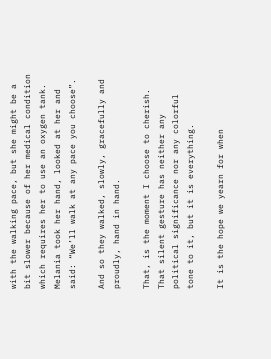with the walking pace, but she might be a bit slower because of her medical condition which requires her to use an oxygen tank. Melania took her hand, looked at her and said: “We’ll walk at any pace you choose”.

And so they walked, slowly, gracefully and proudly, hand in hand.

That, is the moment I choose to cherish. That silent gesture has neither any political significance nor any colorful tone to it, but it is everything.

It is the hope we yearn for when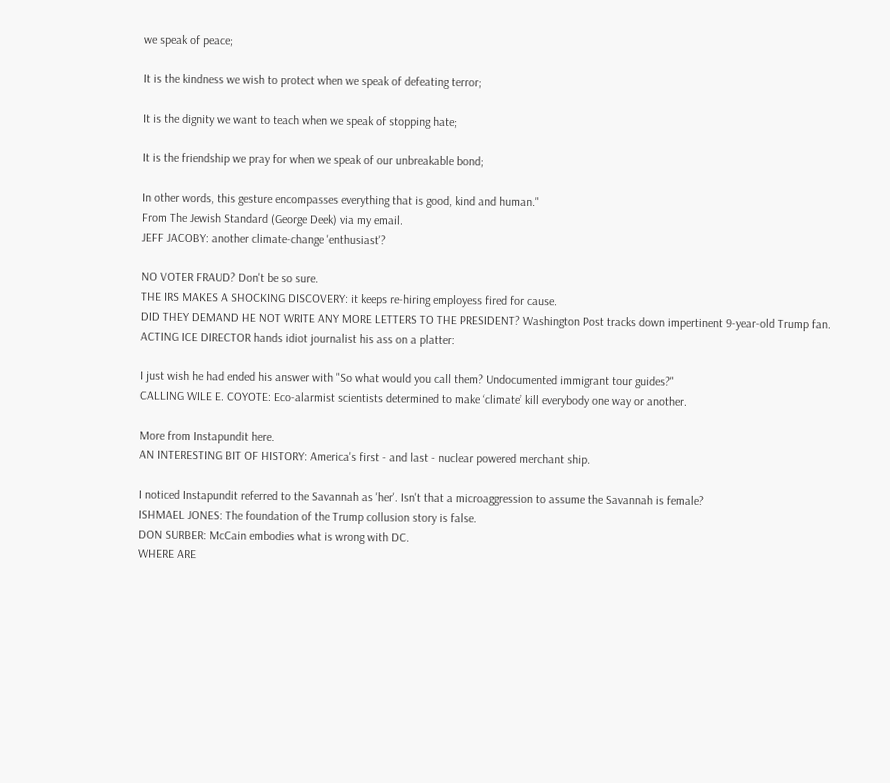we speak of peace;

It is the kindness we wish to protect when we speak of defeating terror;

It is the dignity we want to teach when we speak of stopping hate;

It is the friendship we pray for when we speak of our unbreakable bond;

In other words, this gesture encompasses everything that is good, kind and human."
From The Jewish Standard (George Deek) via my email.
JEFF JACOBY: another climate-change 'enthusiast'?

NO VOTER FRAUD? Don't be so sure.
THE IRS MAKES A SHOCKING DISCOVERY: it keeps re-hiring employess fired for cause.
DID THEY DEMAND HE NOT WRITE ANY MORE LETTERS TO THE PRESIDENT? Washington Post tracks down impertinent 9-year-old Trump fan.
ACTING ICE DIRECTOR hands idiot journalist his ass on a platter:

I just wish he had ended his answer with "So what would you call them? Undocumented immigrant tour guides?"
CALLING WILE E. COYOTE: Eco-alarmist scientists determined to make ‘climate’ kill everybody one way or another.

More from Instapundit here.
AN INTERESTING BIT OF HISTORY: America's first - and last - nuclear powered merchant ship.

I noticed Instapundit referred to the Savannah as 'her'. Isn't that a microaggression to assume the Savannah is female?
ISHMAEL JONES: The foundation of the Trump collusion story is false.
DON SURBER: McCain embodies what is wrong with DC.
WHERE ARE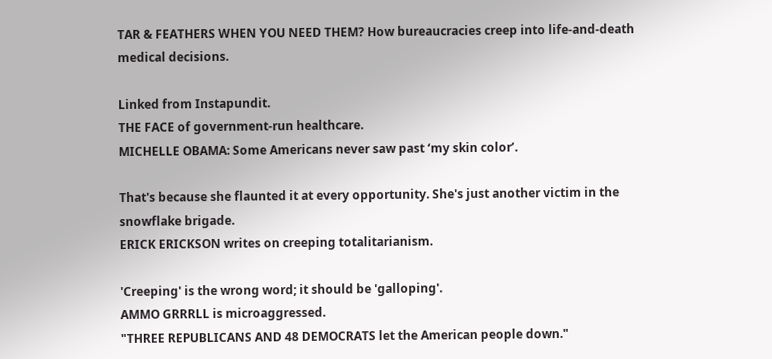TAR & FEATHERS WHEN YOU NEED THEM? How bureaucracies creep into life-and-death medical decisions.

Linked from Instapundit.
THE FACE of government-run healthcare.
MICHELLE OBAMA: Some Americans never saw past ‘my skin color’.

That's because she flaunted it at every opportunity. She's just another victim in the snowflake brigade.
ERICK ERICKSON writes on creeping totalitarianism.

'Creeping' is the wrong word; it should be 'galloping'.
AMMO GRRRLL is microaggressed.
"THREE REPUBLICANS AND 48 DEMOCRATS let the American people down."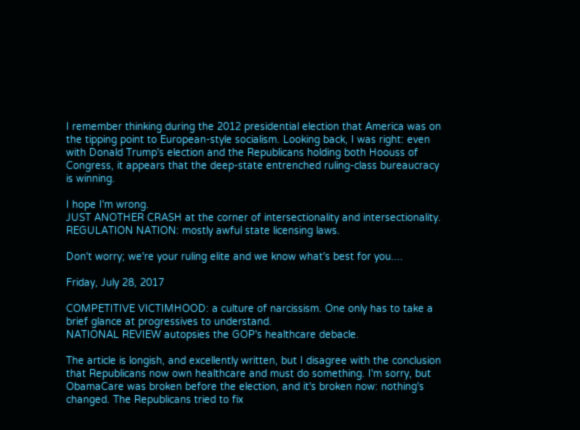I remember thinking during the 2012 presidential election that America was on the tipping point to European-style socialism. Looking back, I was right: even with Donald Trump's election and the Republicans holding both Hoouss of Congress, it appears that the deep-state entrenched ruling-class bureaucracy is winning.

I hope I'm wrong.
JUST ANOTHER CRASH at the corner of intersectionality and intersectionality.
REGULATION NATION: mostly awful state licensing laws.

Don't worry; we're your ruling elite and we know what's best for you....

Friday, July 28, 2017

COMPETITIVE VICTIMHOOD: a culture of narcissism. One only has to take a brief glance at progressives to understand.
NATIONAL REVIEW autopsies the GOP's healthcare debacle.

The article is longish, and excellently written, but I disagree with the conclusion that Republicans now own healthcare and must do something. I'm sorry, but ObamaCare was broken before the election, and it's broken now: nothing's changed. The Republicans tried to fix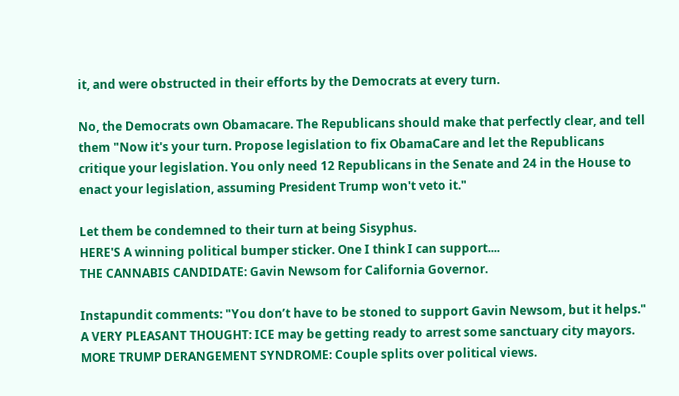it, and were obstructed in their efforts by the Democrats at every turn.

No, the Democrats own Obamacare. The Republicans should make that perfectly clear, and tell them "Now it's your turn. Propose legislation to fix ObamaCare and let the Republicans critique your legislation. You only need 12 Republicans in the Senate and 24 in the House to enact your legislation, assuming President Trump won't veto it."

Let them be condemned to their turn at being Sisyphus.
HERE'S A winning political bumper sticker. One I think I can support....
THE CANNABIS CANDIDATE: Gavin Newsom for California Governor.

Instapundit comments: "You don’t have to be stoned to support Gavin Newsom, but it helps."
A VERY PLEASANT THOUGHT: ICE may be getting ready to arrest some sanctuary city mayors.
MORE TRUMP DERANGEMENT SYNDROME: Couple splits over political views.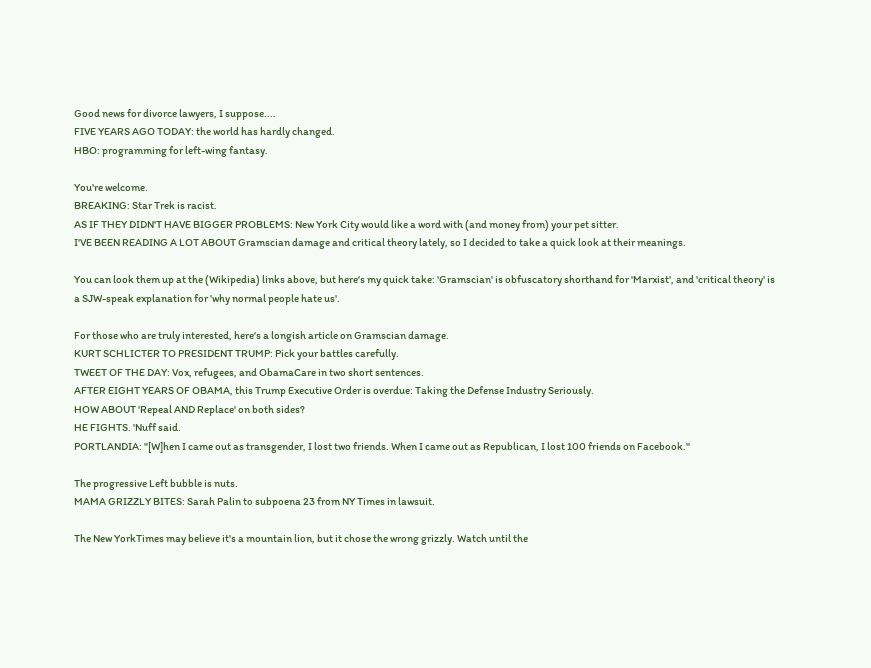Good news for divorce lawyers, I suppose....
FIVE YEARS AGO TODAY: the world has hardly changed.
HBO: programming for left-wing fantasy.

You're welcome.
BREAKING: Star Trek is racist.
AS IF THEY DIDN'T HAVE BIGGER PROBLEMS: New York City would like a word with (and money from) your pet sitter.
I'VE BEEN READING A LOT ABOUT Gramscian damage and critical theory lately, so I decided to take a quick look at their meanings.

You can look them up at the (Wikipedia) links above, but here's my quick take: 'Gramscian' is obfuscatory shorthand for 'Marxist', and 'critical theory' is a SJW-speak explanation for 'why normal people hate us'.

For those who are truly interested, here's a longish article on Gramscian damage.
KURT SCHLICTER TO PRESIDENT TRUMP: Pick your battles carefully.
TWEET OF THE DAY: Vox, refugees, and ObamaCare in two short sentences.
AFTER EIGHT YEARS OF OBAMA, this Trump Executive Order is overdue: Taking the Defense Industry Seriously.
HOW ABOUT 'Repeal AND Replace' on both sides?
HE FIGHTS. 'Nuff said.
PORTLANDIA: "[W]hen I came out as transgender, I lost two friends. When I came out as Republican, I lost 100 friends on Facebook."

The progressive Left bubble is nuts.
MAMA GRIZZLY BITES: Sarah Palin to subpoena 23 from NY Times in lawsuit.

The New YorkTimes may believe it's a mountain lion, but it chose the wrong grizzly. Watch until the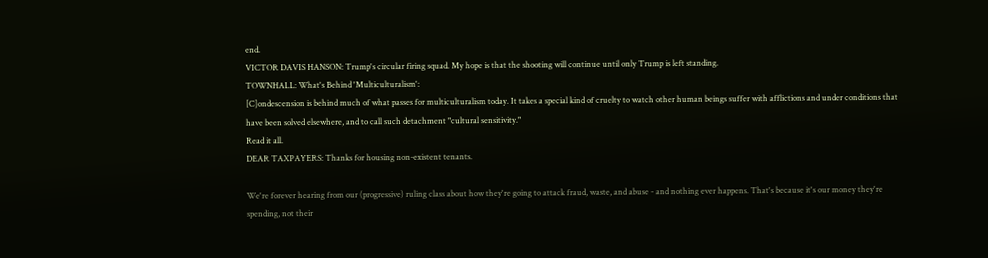end.
VICTOR DAVIS HANSON: Trump's circular firing squad. My hope is that the shooting will continue until only Trump is left standing.
TOWNHALL: What's Behind 'Multiculturalism':
[C]ondescension is behind much of what passes for multiculturalism today. It takes a special kind of cruelty to watch other human beings suffer with afflictions and under conditions that have been solved elsewhere, and to call such detachment "cultural sensitivity."
Read it all.
DEAR TAXPAYERS: Thanks for housing non-existent tenants.

We're forever hearing from our (progressive) ruling class about how they're going to attack fraud, waste, and abuse - and nothing ever happens. That's because it's our money they're spending, not their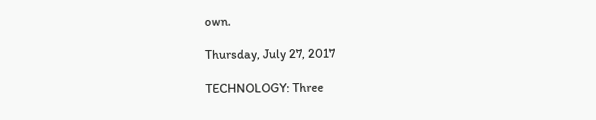own.

Thursday, July 27, 2017

TECHNOLOGY: Three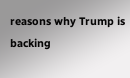reasons why Trump is backing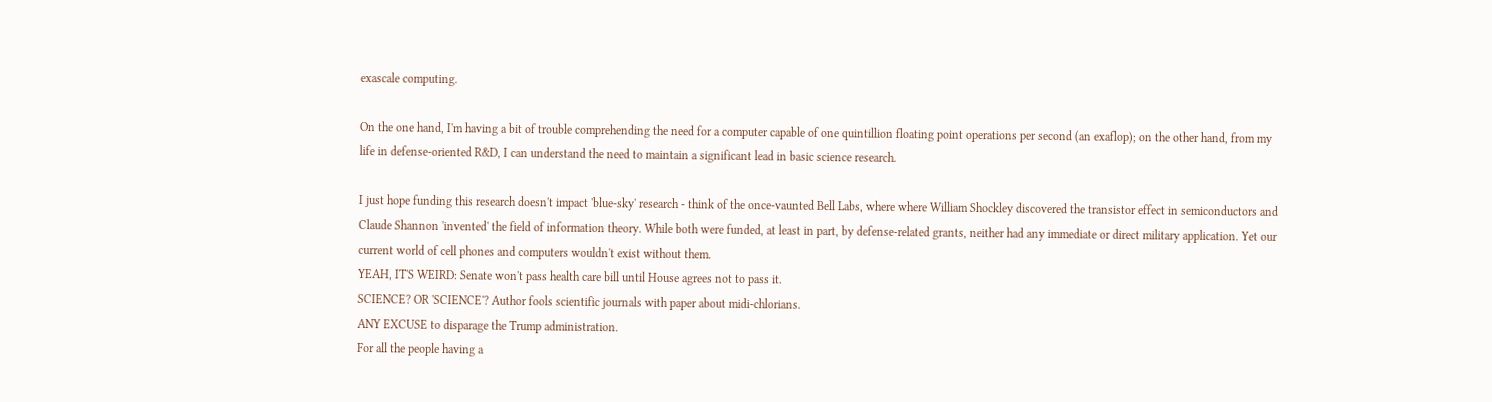exascale computing.

On the one hand, I'm having a bit of trouble comprehending the need for a computer capable of one quintillion floating point operations per second (an exaflop); on the other hand, from my life in defense-oriented R&D, I can understand the need to maintain a significant lead in basic science research.

I just hope funding this research doesn't impact 'blue-sky' research - think of the once-vaunted Bell Labs, where where William Shockley discovered the transistor effect in semiconductors and Claude Shannon 'invented' the field of information theory. While both were funded, at least in part, by defense-related grants, neither had any immediate or direct military application. Yet our current world of cell phones and computers wouldn't exist without them.
YEAH, IT'S WEIRD: Senate won't pass health care bill until House agrees not to pass it.
SCIENCE? OR 'SCIENCE'? Author fools scientific journals with paper about midi-chlorians.
ANY EXCUSE to disparage the Trump administration.
For all the people having a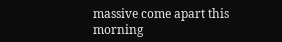massive come apart this morning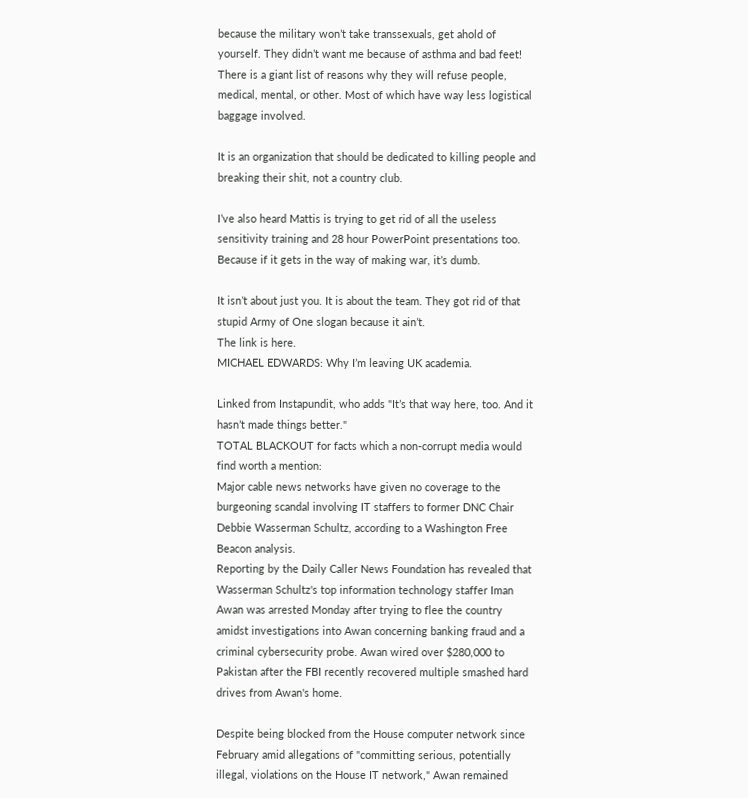because the military won’t take transsexuals, get ahold of yourself. They didn’t want me because of asthma and bad feet! There is a giant list of reasons why they will refuse people, medical, mental, or other. Most of which have way less logistical baggage involved.

It is an organization that should be dedicated to killing people and breaking their shit, not a country club.

I’ve also heard Mattis is trying to get rid of all the useless sensitivity training and 28 hour PowerPoint presentations too. Because if it gets in the way of making war, it’s dumb.

It isn’t about just you. It is about the team. They got rid of that stupid Army of One slogan because it ain’t.
The link is here.
MICHAEL EDWARDS: Why I’m leaving UK academia.

Linked from Instapundit, who adds "It’s that way here, too. And it hasn’t made things better."
TOTAL BLACKOUT for facts which a non-corrupt media would find worth a mention:
Major cable news networks have given no coverage to the burgeoning scandal involving IT staffers to former DNC Chair Debbie Wasserman Schultz, according to a Washington Free Beacon analysis.
Reporting by the Daily Caller News Foundation has revealed that Wasserman Schultz's top information technology staffer Iman Awan was arrested Monday after trying to flee the country amidst investigations into Awan concerning banking fraud and a criminal cybersecurity probe. Awan wired over $280,000 to Pakistan after the FBI recently recovered multiple smashed hard drives from Awan's home.

Despite being blocked from the House computer network since February amid allegations of "committing serious, potentially illegal, violations on the House IT network," Awan remained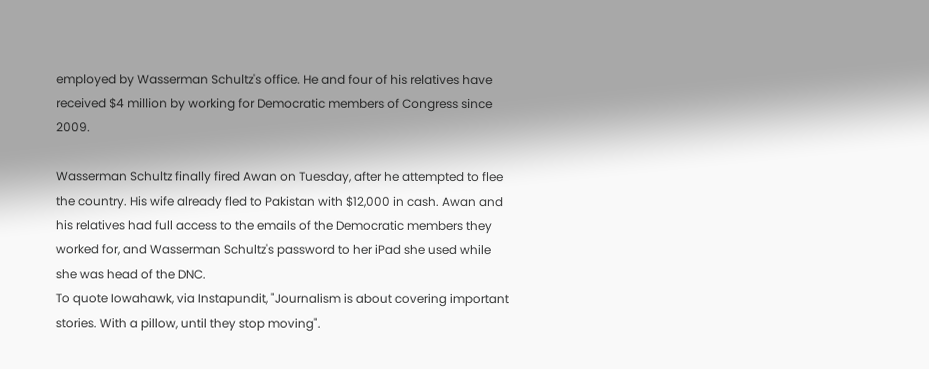employed by Wasserman Schultz's office. He and four of his relatives have received $4 million by working for Democratic members of Congress since 2009.

Wasserman Schultz finally fired Awan on Tuesday, after he attempted to flee the country. His wife already fled to Pakistan with $12,000 in cash. Awan and his relatives had full access to the emails of the Democratic members they worked for, and Wasserman Schultz's password to her iPad she used while she was head of the DNC.
To quote Iowahawk, via Instapundit, "Journalism is about covering important stories. With a pillow, until they stop moving".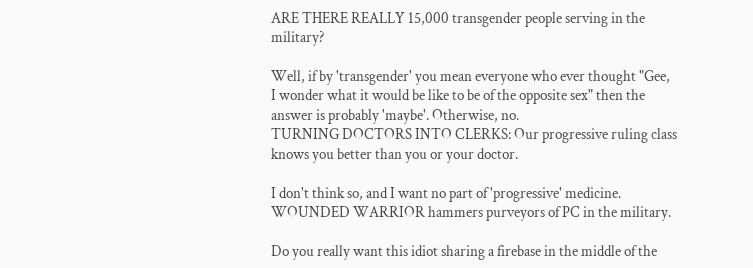ARE THERE REALLY 15,000 transgender people serving in the military?

Well, if by 'transgender' you mean everyone who ever thought "Gee, I wonder what it would be like to be of the opposite sex" then the answer is probably 'maybe'. Otherwise, no.
TURNING DOCTORS INTO CLERKS: Our progressive ruling class knows you better than you or your doctor.

I don't think so, and I want no part of 'progressive' medicine.
WOUNDED WARRIOR hammers purveyors of PC in the military.

Do you really want this idiot sharing a firebase in the middle of the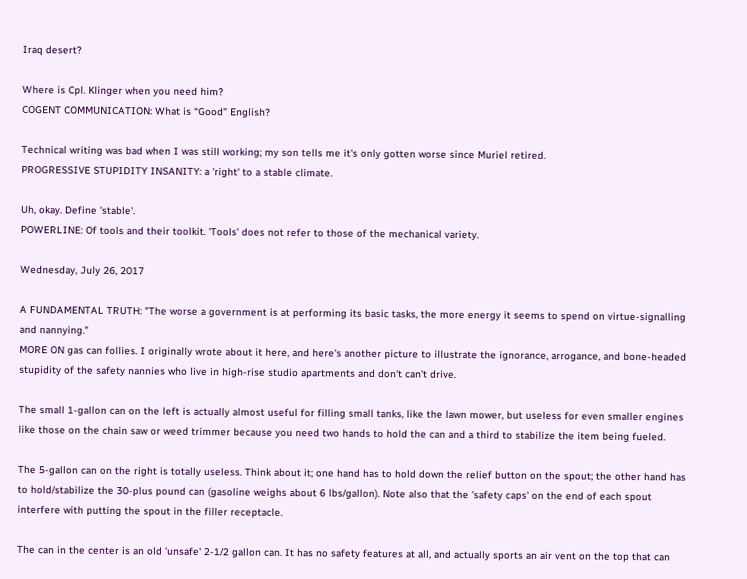Iraq desert?

Where is Cpl. Klinger when you need him?
COGENT COMMUNICATION: What is “Good” English?

Technical writing was bad when I was still working; my son tells me it's only gotten worse since Muriel retired.
PROGRESSIVE STUPIDITY INSANITY: a 'right' to a stable climate.

Uh, okay. Define 'stable'.
POWERLINE: Of tools and their toolkit. 'Tools' does not refer to those of the mechanical variety.

Wednesday, July 26, 2017

A FUNDAMENTAL TRUTH: "The worse a government is at performing its basic tasks, the more energy it seems to spend on virtue-signalling and nannying."
MORE ON gas can follies. I originally wrote about it here, and here's another picture to illustrate the ignorance, arrogance, and bone-headed stupidity of the safety nannies who live in high-rise studio apartments and don't can't drive.

The small 1-gallon can on the left is actually almost useful for filling small tanks, like the lawn mower, but useless for even smaller engines like those on the chain saw or weed trimmer because you need two hands to hold the can and a third to stabilize the item being fueled.

The 5-gallon can on the right is totally useless. Think about it; one hand has to hold down the relief button on the spout; the other hand has to hold/stabilize the 30-plus pound can (gasoline weighs about 6 lbs/gallon). Note also that the 'safety caps' on the end of each spout interfere with putting the spout in the filler receptacle.

The can in the center is an old 'unsafe' 2-1/2 gallon can. It has no safety features at all, and actually sports an air vent on the top that can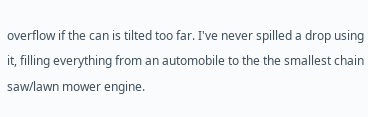overflow if the can is tilted too far. I've never spilled a drop using it, filling everything from an automobile to the the smallest chain saw/lawn mower engine.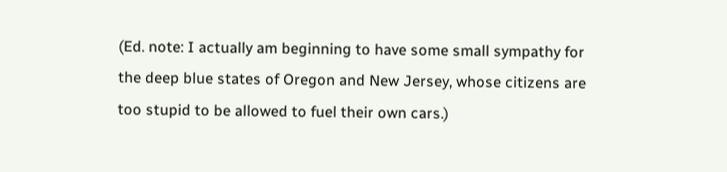(Ed. note: I actually am beginning to have some small sympathy for the deep blue states of Oregon and New Jersey, whose citizens are too stupid to be allowed to fuel their own cars.)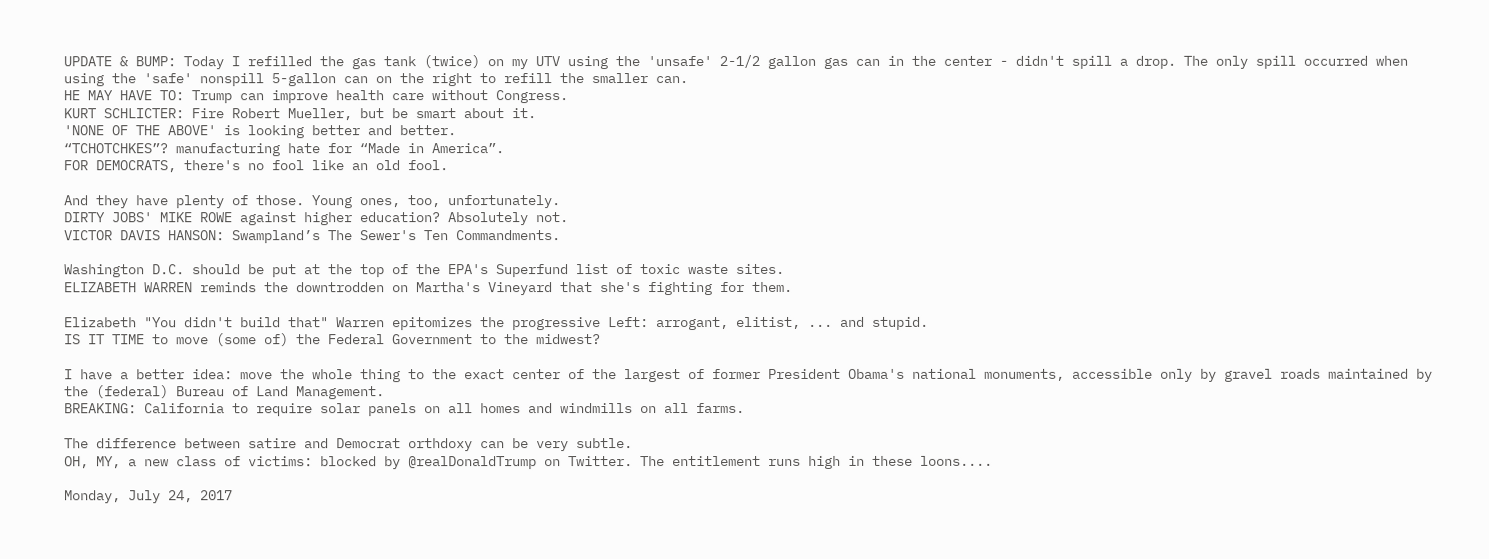UPDATE & BUMP: Today I refilled the gas tank (twice) on my UTV using the 'unsafe' 2-1/2 gallon gas can in the center - didn't spill a drop. The only spill occurred when using the 'safe' nonspill 5-gallon can on the right to refill the smaller can.
HE MAY HAVE TO: Trump can improve health care without Congress.
KURT SCHLICTER: Fire Robert Mueller, but be smart about it.
'NONE OF THE ABOVE' is looking better and better.
“TCHOTCHKES”? manufacturing hate for “Made in America”.
FOR DEMOCRATS, there's no fool like an old fool.

And they have plenty of those. Young ones, too, unfortunately.
DIRTY JOBS' MIKE ROWE against higher education? Absolutely not.
VICTOR DAVIS HANSON: Swampland’s The Sewer's Ten Commandments.

Washington D.C. should be put at the top of the EPA's Superfund list of toxic waste sites.
ELIZABETH WARREN reminds the downtrodden on Martha's Vineyard that she's fighting for them.

Elizabeth "You didn't build that" Warren epitomizes the progressive Left: arrogant, elitist, ... and stupid.
IS IT TIME to move (some of) the Federal Government to the midwest?

I have a better idea: move the whole thing to the exact center of the largest of former President Obama's national monuments, accessible only by gravel roads maintained by the (federal) Bureau of Land Management.
BREAKING: California to require solar panels on all homes and windmills on all farms.

The difference between satire and Democrat orthdoxy can be very subtle.
OH, MY, a new class of victims: blocked by @realDonaldTrump on Twitter. The entitlement runs high in these loons....

Monday, July 24, 2017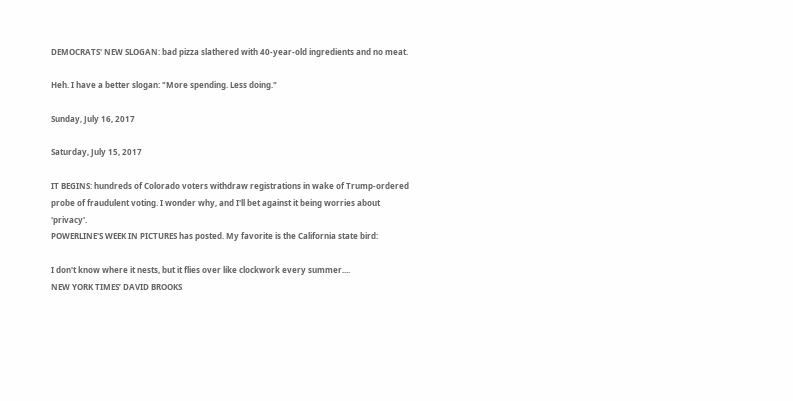DEMOCRATS' NEW SLOGAN: bad pizza slathered with 40-year-old ingredients and no meat.

Heh. I have a better slogan: "More spending. Less doing."

Sunday, July 16, 2017

Saturday, July 15, 2017

IT BEGINS: hundreds of Colorado voters withdraw registrations in wake of Trump-ordered probe of fraudulent voting. I wonder why, and I'll bet against it being worries about 'privacy'.
POWERLINE'S WEEK IN PICTURES has posted. My favorite is the California state bird:

I don't know where it nests, but it flies over like clockwork every summer....
NEW YORK TIMES’ DAVID BROOKS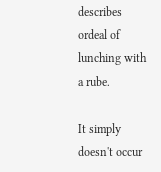describes ordeal of lunching with a rube.

It simply doesn't occur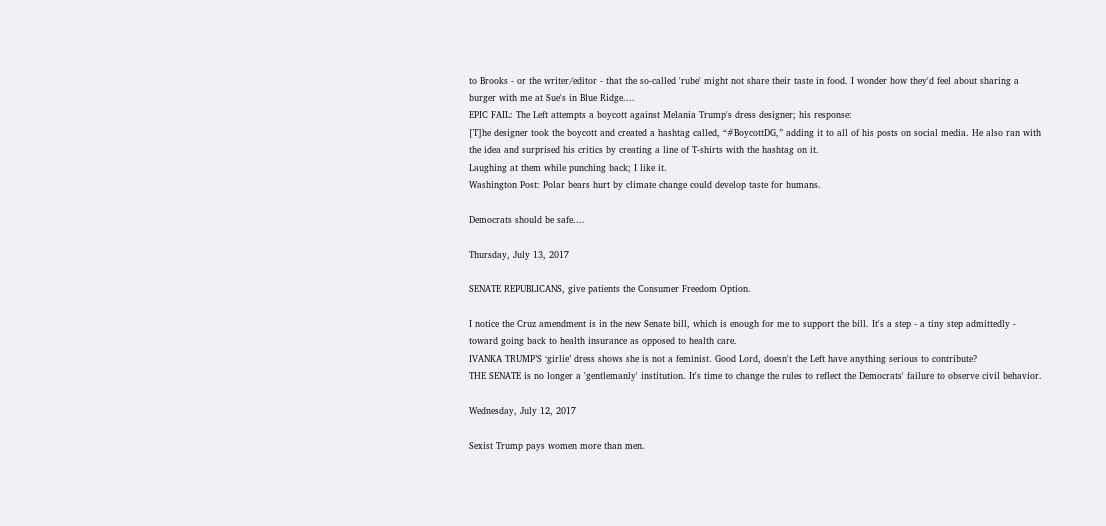to Brooks - or the writer/editor - that the so-called 'rube' might not share their taste in food. I wonder how they'd feel about sharing a burger with me at Sue's in Blue Ridge....
EPIC FAIL: The Left attempts a boycott against Melania Trump's dress designer; his response:
[T]he designer took the boycott and created a hashtag called, “#BoycottDG,” adding it to all of his posts on social media. He also ran with the idea and surprised his critics by creating a line of T-shirts with the hashtag on it.
Laughing at them while punching back; I like it.
Washington Post: Polar bears hurt by climate change could develop taste for humans.

Democrats should be safe....

Thursday, July 13, 2017

SENATE REPUBLICANS, give patients the Consumer Freedom Option.

I notice the Cruz amendment is in the new Senate bill, which is enough for me to support the bill. It's a step - a tiny step admittedly - toward going back to health insurance as opposed to health care.
IVANKA TRUMP’S ‘girlie’ dress shows she is not a feminist. Good Lord, doesn't the Left have anything serious to contribute?
THE SENATE is no longer a 'gentlemanly' institution. It's time to change the rules to reflect the Democrats' failure to observe civil behavior.

Wednesday, July 12, 2017

Sexist Trump pays women more than men.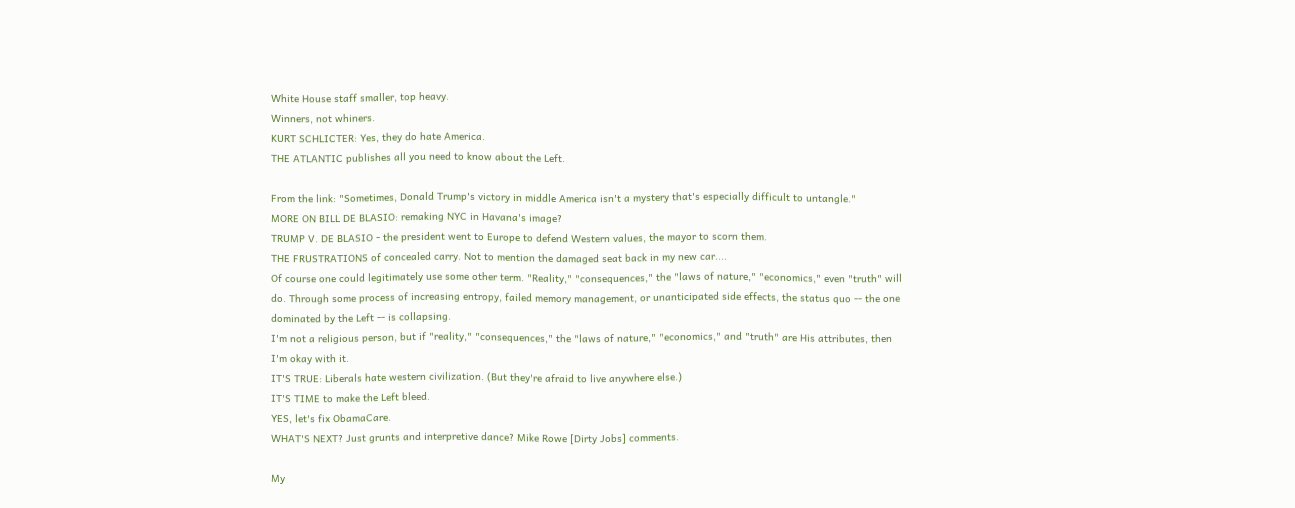White House staff smaller, top heavy.
Winners, not whiners.
KURT SCHLICTER: Yes, they do hate America.
THE ATLANTIC publishes all you need to know about the Left.

From the link: "Sometimes, Donald Trump's victory in middle America isn't a mystery that's especially difficult to untangle."
MORE ON BILL DE BLASIO: remaking NYC in Havana's image?
TRUMP V. DE BLASIO - the president went to Europe to defend Western values, the mayor to scorn them.
THE FRUSTRATIONS of concealed carry. Not to mention the damaged seat back in my new car....
Of course one could legitimately use some other term. "Reality," "consequences," the "laws of nature," "economics," even "truth" will do. Through some process of increasing entropy, failed memory management, or unanticipated side effects, the status quo -- the one dominated by the Left -- is collapsing.
I'm not a religious person, but if "reality," "consequences," the "laws of nature," "economics," and "truth" are His attributes, then I'm okay with it.
IT'S TRUE: Liberals hate western civilization. (But they're afraid to live anywhere else.)
IT'S TIME to make the Left bleed.
YES, let's fix ObamaCare.
WHAT'S NEXT? Just grunts and interpretive dance? Mike Rowe [Dirty Jobs] comments.

My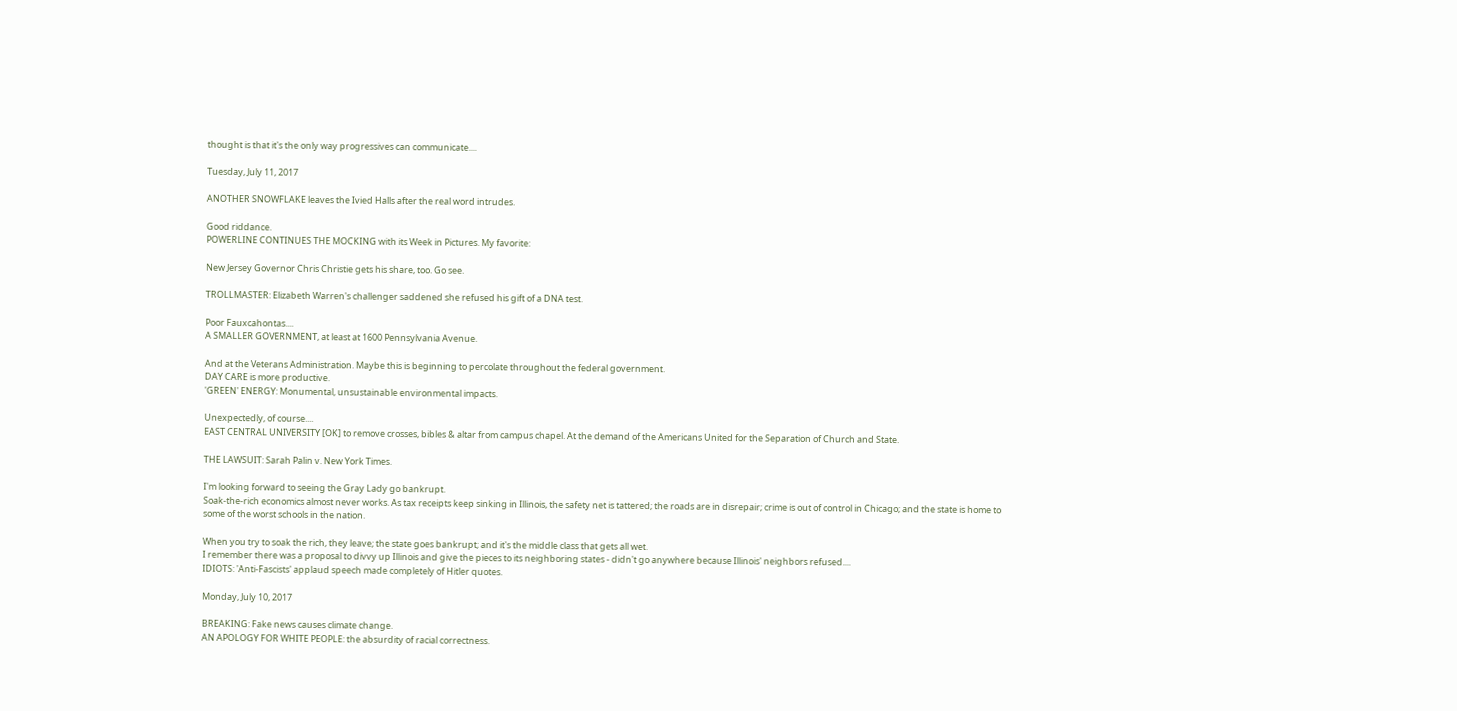thought is that it's the only way progressives can communicate....

Tuesday, July 11, 2017

ANOTHER SNOWFLAKE leaves the Ivied Halls after the real word intrudes.

Good riddance.
POWERLINE CONTINUES THE MOCKING with its Week in Pictures. My favorite:

New Jersey Governor Chris Christie gets his share, too. Go see.

TROLLMASTER: Elizabeth Warren's challenger saddened she refused his gift of a DNA test.

Poor Fauxcahontas....
A SMALLER GOVERNMENT, at least at 1600 Pennsylvania Avenue.

And at the Veterans Administration. Maybe this is beginning to percolate throughout the federal government.
DAY CARE is more productive.
'GREEN' ENERGY: Monumental, unsustainable environmental impacts.

Unexpectedly, of course....
EAST CENTRAL UNIVERSITY [OK] to remove crosses, bibles & altar from campus chapel. At the demand of the Americans United for the Separation of Church and State.

THE LAWSUIT: Sarah Palin v. New York Times.

I'm looking forward to seeing the Gray Lady go bankrupt.
Soak-the-rich economics almost never works. As tax receipts keep sinking in Illinois, the safety net is tattered; the roads are in disrepair; crime is out of control in Chicago; and the state is home to some of the worst schools in the nation.

When you try to soak the rich, they leave; the state goes bankrupt; and it's the middle class that gets all wet.
I remember there was a proposal to divvy up Illinois and give the pieces to its neighboring states - didn't go anywhere because Illinois' neighbors refused....
IDIOTS: 'Anti-Fascists' applaud speech made completely of Hitler quotes.

Monday, July 10, 2017

BREAKING: Fake news causes climate change.
AN APOLOGY FOR WHITE PEOPLE: the absurdity of racial correctness.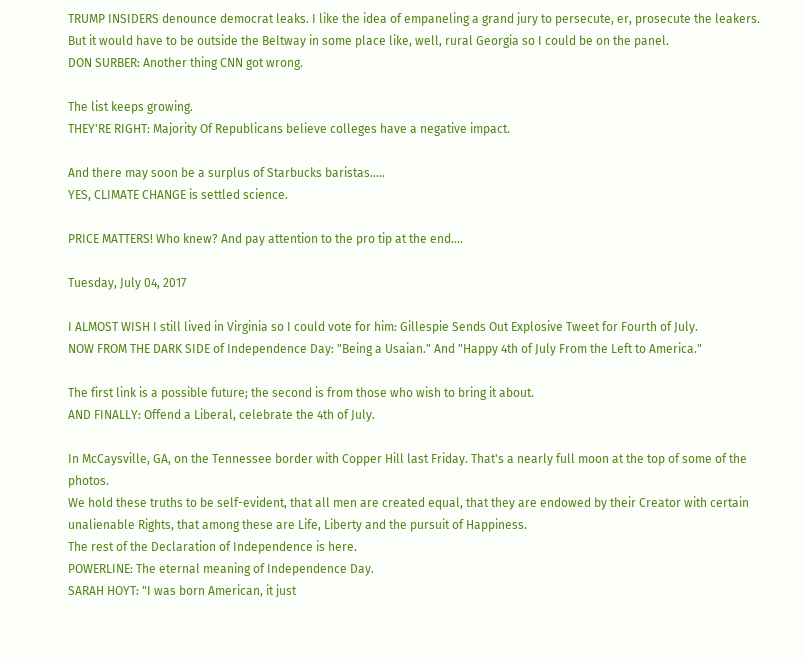TRUMP INSIDERS denounce democrat leaks. I like the idea of empaneling a grand jury to persecute, er, prosecute the leakers. But it would have to be outside the Beltway in some place like, well, rural Georgia so I could be on the panel.
DON SURBER: Another thing CNN got wrong.

The list keeps growing.
THEY'RE RIGHT: Majority Of Republicans believe colleges have a negative impact.

And there may soon be a surplus of Starbucks baristas.....
YES, CLIMATE CHANGE is settled science.

PRICE MATTERS! Who knew? And pay attention to the pro tip at the end....

Tuesday, July 04, 2017

I ALMOST WISH I still lived in Virginia so I could vote for him: Gillespie Sends Out Explosive Tweet for Fourth of July.
NOW FROM THE DARK SIDE of Independence Day: "Being a Usaian." And "Happy 4th of July From the Left to America."

The first link is a possible future; the second is from those who wish to bring it about.
AND FINALLY: Offend a Liberal, celebrate the 4th of July.

In McCaysville, GA, on the Tennessee border with Copper Hill last Friday. That's a nearly full moon at the top of some of the photos.
We hold these truths to be self-evident, that all men are created equal, that they are endowed by their Creator with certain unalienable Rights, that among these are Life, Liberty and the pursuit of Happiness.
The rest of the Declaration of Independence is here.
POWERLINE: The eternal meaning of Independence Day.
SARAH HOYT: "I was born American, it just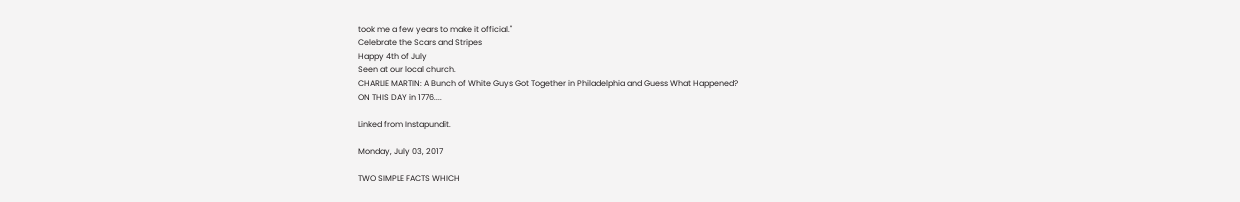took me a few years to make it official."
Celebrate the Scars and Stripes
Happy 4th of July
Seen at our local church.
CHARLIE MARTIN: A Bunch of White Guys Got Together in Philadelphia and Guess What Happened?
ON THIS DAY in 1776....

Linked from Instapundit.

Monday, July 03, 2017

TWO SIMPLE FACTS WHICH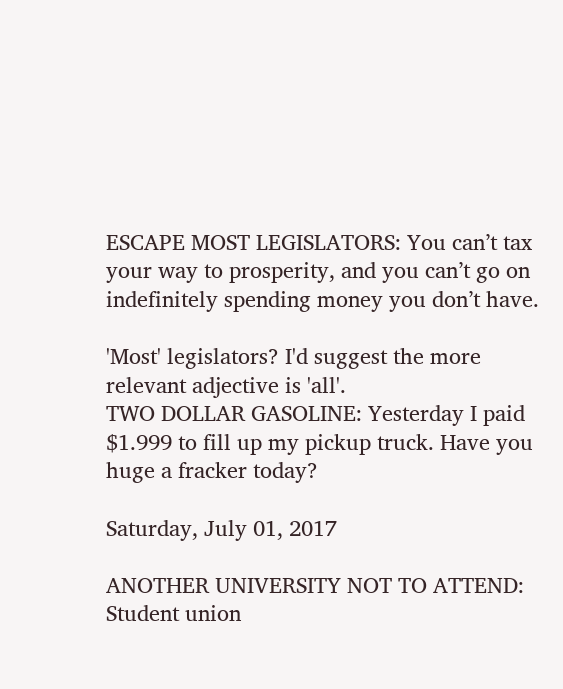ESCAPE MOST LEGISLATORS: You can’t tax your way to prosperity, and you can’t go on indefinitely spending money you don’t have.

'Most' legislators? I'd suggest the more relevant adjective is 'all'.
TWO DOLLAR GASOLINE: Yesterday I paid $1.999 to fill up my pickup truck. Have you huge a fracker today?

Saturday, July 01, 2017

ANOTHER UNIVERSITY NOT TO ATTEND: Student union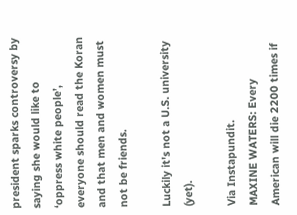president sparks controversy by saying she would like to ‘oppress white people’, everyone should read the Koran and that men and women must not be friends.

Luckily it's not a U.S. university (yet).

Via Instapundit.
MAXINE WATERS: Every American will die 2200 times if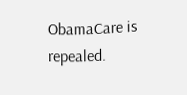ObamaCare is repealed.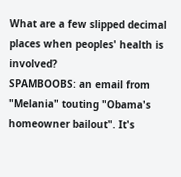What are a few slipped decimal places when peoples' health is involved?
SPAMBOOBS: an email from "Melania" touting "Obama's homeowner bailout". It's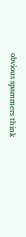obvious spammers think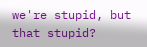we're stupid, but that stupid?